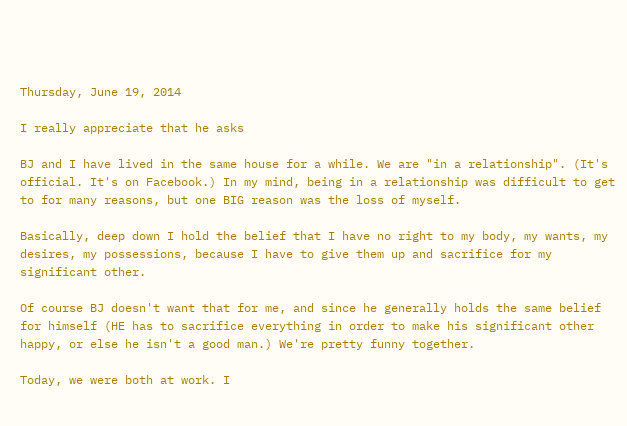Thursday, June 19, 2014

I really appreciate that he asks

BJ and I have lived in the same house for a while. We are "in a relationship". (It's official. It's on Facebook.) In my mind, being in a relationship was difficult to get to for many reasons, but one BIG reason was the loss of myself.

Basically, deep down I hold the belief that I have no right to my body, my wants, my desires, my possessions, because I have to give them up and sacrifice for my significant other.

Of course BJ doesn't want that for me, and since he generally holds the same belief for himself (HE has to sacrifice everything in order to make his significant other happy, or else he isn't a good man.) We're pretty funny together.

Today, we were both at work. I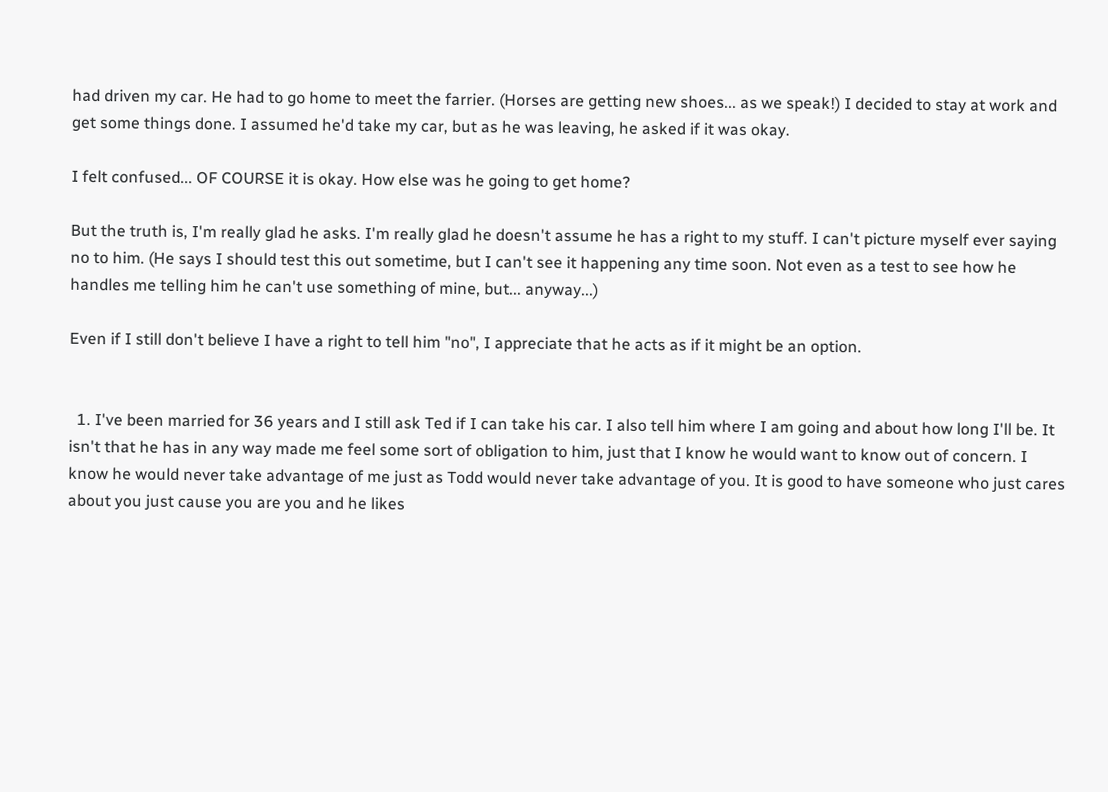had driven my car. He had to go home to meet the farrier. (Horses are getting new shoes... as we speak!) I decided to stay at work and get some things done. I assumed he'd take my car, but as he was leaving, he asked if it was okay.

I felt confused... OF COURSE it is okay. How else was he going to get home?

But the truth is, I'm really glad he asks. I'm really glad he doesn't assume he has a right to my stuff. I can't picture myself ever saying no to him. (He says I should test this out sometime, but I can't see it happening any time soon. Not even as a test to see how he handles me telling him he can't use something of mine, but... anyway...)

Even if I still don't believe I have a right to tell him "no", I appreciate that he acts as if it might be an option.


  1. I've been married for 36 years and I still ask Ted if I can take his car. I also tell him where I am going and about how long I'll be. It isn't that he has in any way made me feel some sort of obligation to him, just that I know he would want to know out of concern. I know he would never take advantage of me just as Todd would never take advantage of you. It is good to have someone who just cares about you just cause you are you and he likes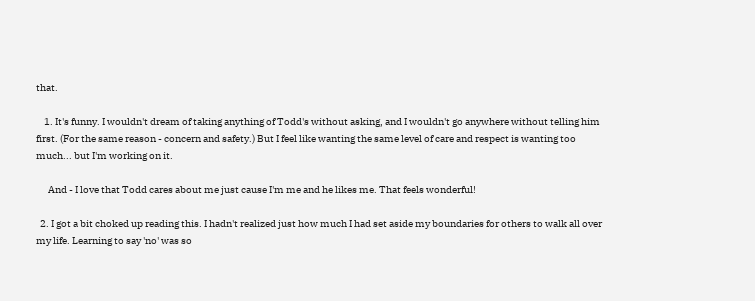that.

    1. It's funny. I wouldn't dream of taking anything of Todd's without asking, and I wouldn't go anywhere without telling him first. (For the same reason - concern and safety.) But I feel like wanting the same level of care and respect is wanting too much... but I'm working on it.

      And - I love that Todd cares about me just cause I'm me and he likes me. That feels wonderful!

  2. I got a bit choked up reading this. I hadn't realized just how much I had set aside my boundaries for others to walk all over my life. Learning to say 'no' was so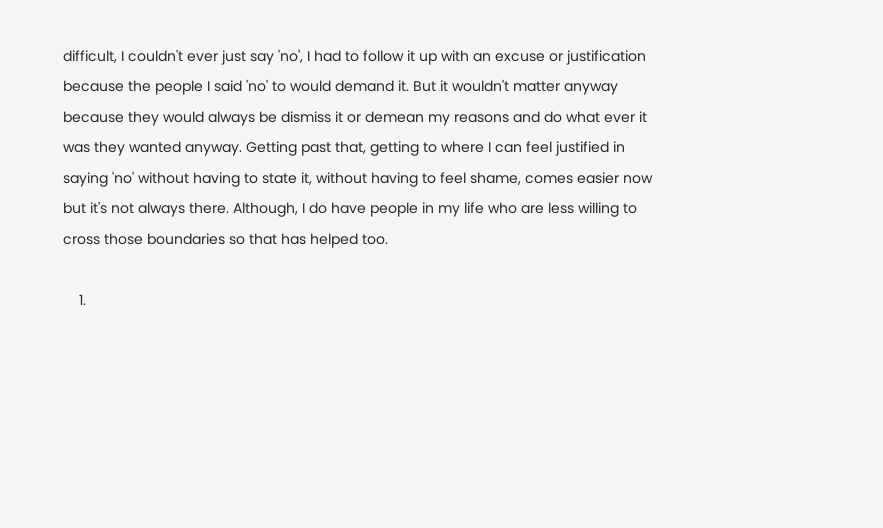difficult, I couldn't ever just say 'no', I had to follow it up with an excuse or justification because the people I said 'no' to would demand it. But it wouldn't matter anyway because they would always be dismiss it or demean my reasons and do what ever it was they wanted anyway. Getting past that, getting to where I can feel justified in saying 'no' without having to state it, without having to feel shame, comes easier now but it's not always there. Although, I do have people in my life who are less willing to cross those boundaries so that has helped too.

    1.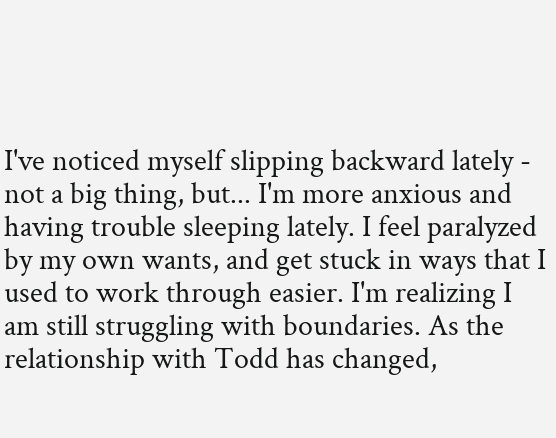I've noticed myself slipping backward lately - not a big thing, but... I'm more anxious and having trouble sleeping lately. I feel paralyzed by my own wants, and get stuck in ways that I used to work through easier. I'm realizing I am still struggling with boundaries. As the relationship with Todd has changed,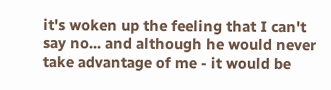it's woken up the feeling that I can't say no... and although he would never take advantage of me - it would be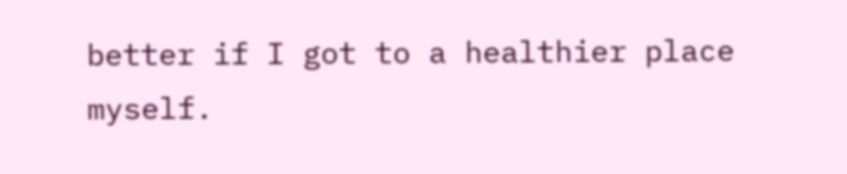better if I got to a healthier place myself.